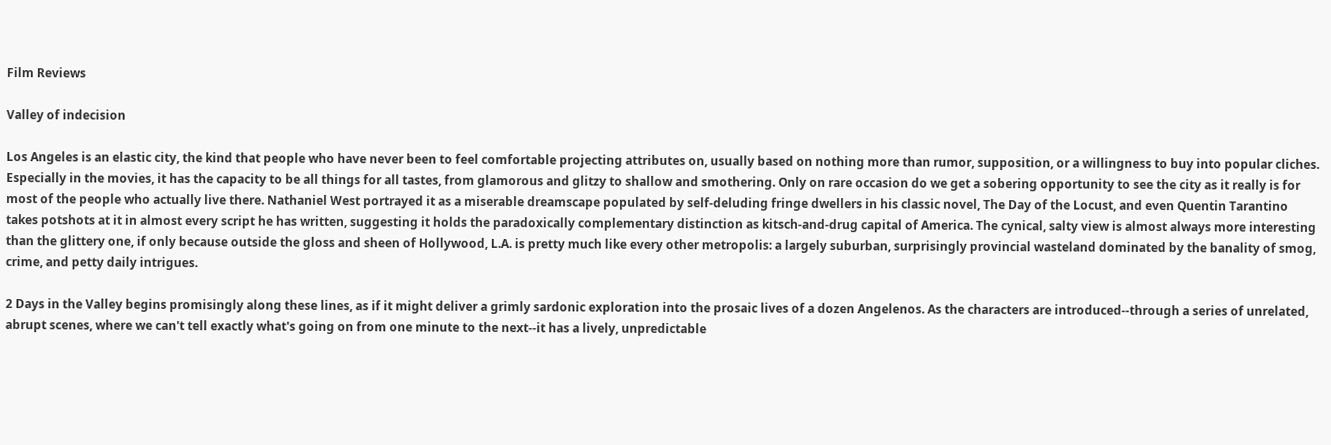Film Reviews

Valley of indecision

Los Angeles is an elastic city, the kind that people who have never been to feel comfortable projecting attributes on, usually based on nothing more than rumor, supposition, or a willingness to buy into popular cliches. Especially in the movies, it has the capacity to be all things for all tastes, from glamorous and glitzy to shallow and smothering. Only on rare occasion do we get a sobering opportunity to see the city as it really is for most of the people who actually live there. Nathaniel West portrayed it as a miserable dreamscape populated by self-deluding fringe dwellers in his classic novel, The Day of the Locust, and even Quentin Tarantino takes potshots at it in almost every script he has written, suggesting it holds the paradoxically complementary distinction as kitsch-and-drug capital of America. The cynical, salty view is almost always more interesting than the glittery one, if only because outside the gloss and sheen of Hollywood, L.A. is pretty much like every other metropolis: a largely suburban, surprisingly provincial wasteland dominated by the banality of smog, crime, and petty daily intrigues.

2 Days in the Valley begins promisingly along these lines, as if it might deliver a grimly sardonic exploration into the prosaic lives of a dozen Angelenos. As the characters are introduced--through a series of unrelated, abrupt scenes, where we can't tell exactly what's going on from one minute to the next--it has a lively, unpredictable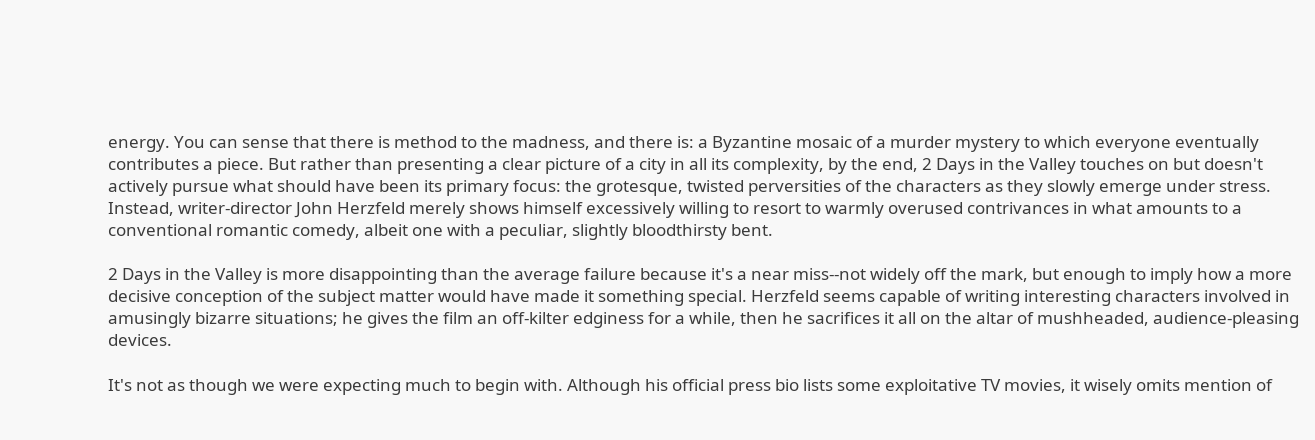energy. You can sense that there is method to the madness, and there is: a Byzantine mosaic of a murder mystery to which everyone eventually contributes a piece. But rather than presenting a clear picture of a city in all its complexity, by the end, 2 Days in the Valley touches on but doesn't actively pursue what should have been its primary focus: the grotesque, twisted perversities of the characters as they slowly emerge under stress. Instead, writer-director John Herzfeld merely shows himself excessively willing to resort to warmly overused contrivances in what amounts to a conventional romantic comedy, albeit one with a peculiar, slightly bloodthirsty bent.

2 Days in the Valley is more disappointing than the average failure because it's a near miss--not widely off the mark, but enough to imply how a more decisive conception of the subject matter would have made it something special. Herzfeld seems capable of writing interesting characters involved in amusingly bizarre situations; he gives the film an off-kilter edginess for a while, then he sacrifices it all on the altar of mushheaded, audience-pleasing devices.

It's not as though we were expecting much to begin with. Although his official press bio lists some exploitative TV movies, it wisely omits mention of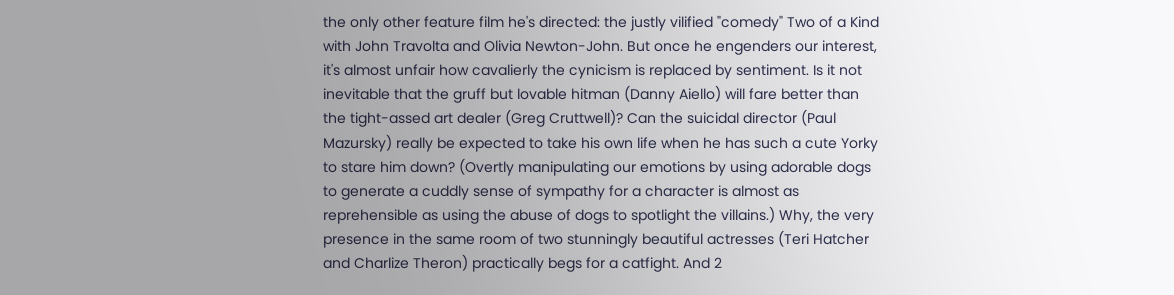the only other feature film he's directed: the justly vilified "comedy" Two of a Kind with John Travolta and Olivia Newton-John. But once he engenders our interest, it's almost unfair how cavalierly the cynicism is replaced by sentiment. Is it not inevitable that the gruff but lovable hitman (Danny Aiello) will fare better than the tight-assed art dealer (Greg Cruttwell)? Can the suicidal director (Paul Mazursky) really be expected to take his own life when he has such a cute Yorky to stare him down? (Overtly manipulating our emotions by using adorable dogs to generate a cuddly sense of sympathy for a character is almost as reprehensible as using the abuse of dogs to spotlight the villains.) Why, the very presence in the same room of two stunningly beautiful actresses (Teri Hatcher and Charlize Theron) practically begs for a catfight. And 2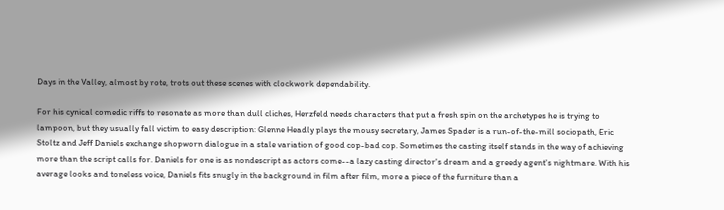Days in the Valley, almost by rote, trots out these scenes with clockwork dependability.

For his cynical comedic riffs to resonate as more than dull cliches, Herzfeld needs characters that put a fresh spin on the archetypes he is trying to lampoon, but they usually fall victim to easy description: Glenne Headly plays the mousy secretary, James Spader is a run-of-the-mill sociopath, Eric Stoltz and Jeff Daniels exchange shopworn dialogue in a stale variation of good cop-bad cop. Sometimes the casting itself stands in the way of achieving more than the script calls for. Daniels for one is as nondescript as actors come--a lazy casting director's dream and a greedy agent's nightmare. With his average looks and toneless voice, Daniels fits snugly in the background in film after film, more a piece of the furniture than a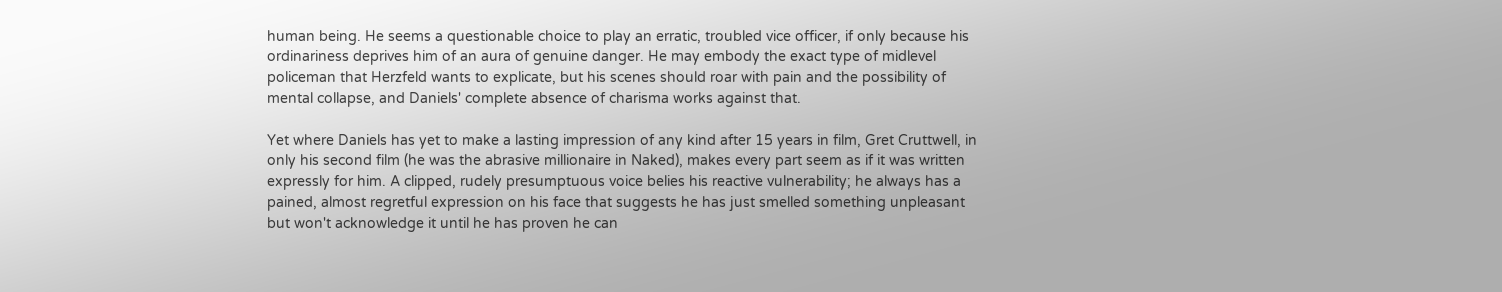human being. He seems a questionable choice to play an erratic, troubled vice officer, if only because his ordinariness deprives him of an aura of genuine danger. He may embody the exact type of midlevel policeman that Herzfeld wants to explicate, but his scenes should roar with pain and the possibility of mental collapse, and Daniels' complete absence of charisma works against that.

Yet where Daniels has yet to make a lasting impression of any kind after 15 years in film, Gret Cruttwell, in only his second film (he was the abrasive millionaire in Naked), makes every part seem as if it was written expressly for him. A clipped, rudely presumptuous voice belies his reactive vulnerability; he always has a pained, almost regretful expression on his face that suggests he has just smelled something unpleasant but won't acknowledge it until he has proven he can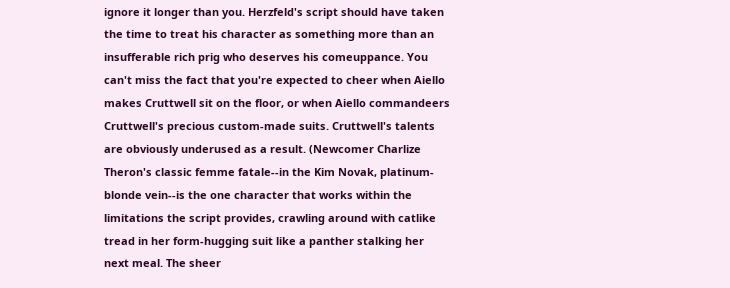ignore it longer than you. Herzfeld's script should have taken the time to treat his character as something more than an insufferable rich prig who deserves his comeuppance. You can't miss the fact that you're expected to cheer when Aiello makes Cruttwell sit on the floor, or when Aiello commandeers Cruttwell's precious custom-made suits. Cruttwell's talents are obviously underused as a result. (Newcomer Charlize Theron's classic femme fatale--in the Kim Novak, platinum-blonde vein--is the one character that works within the limitations the script provides, crawling around with catlike tread in her form-hugging suit like a panther stalking her next meal. The sheer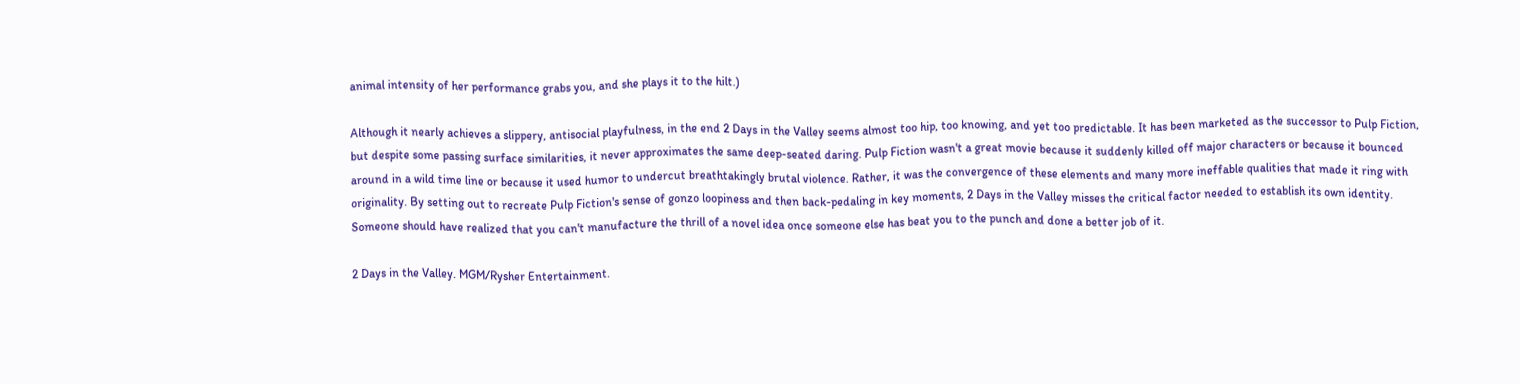animal intensity of her performance grabs you, and she plays it to the hilt.)

Although it nearly achieves a slippery, antisocial playfulness, in the end 2 Days in the Valley seems almost too hip, too knowing, and yet too predictable. It has been marketed as the successor to Pulp Fiction, but despite some passing surface similarities, it never approximates the same deep-seated daring. Pulp Fiction wasn't a great movie because it suddenly killed off major characters or because it bounced around in a wild time line or because it used humor to undercut breathtakingly brutal violence. Rather, it was the convergence of these elements and many more ineffable qualities that made it ring with originality. By setting out to recreate Pulp Fiction's sense of gonzo loopiness and then back-pedaling in key moments, 2 Days in the Valley misses the critical factor needed to establish its own identity. Someone should have realized that you can't manufacture the thrill of a novel idea once someone else has beat you to the punch and done a better job of it.

2 Days in the Valley. MGM/Rysher Entertainment.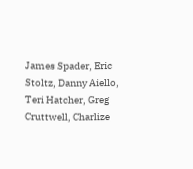James Spader, Eric Stoltz, Danny Aiello, Teri Hatcher, Greg Cruttwell, Charlize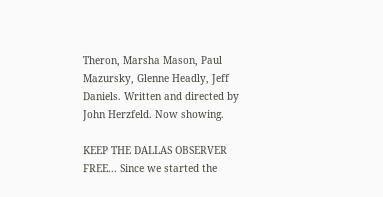Theron, Marsha Mason, Paul Mazursky, Glenne Headly, Jeff Daniels. Written and directed by John Herzfeld. Now showing.

KEEP THE DALLAS OBSERVER FREE... Since we started the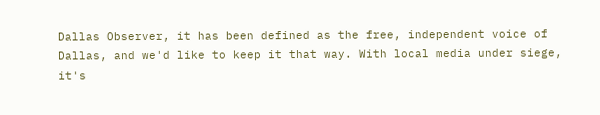Dallas Observer, it has been defined as the free, independent voice of Dallas, and we'd like to keep it that way. With local media under siege, it's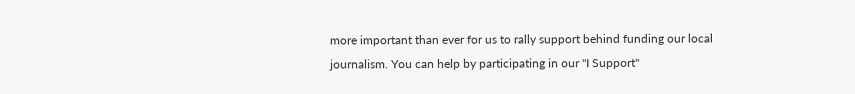more important than ever for us to rally support behind funding our local journalism. You can help by participating in our "I Support"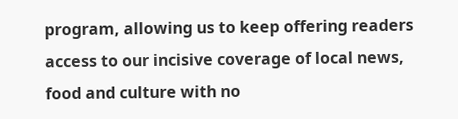program, allowing us to keep offering readers access to our incisive coverage of local news, food and culture with no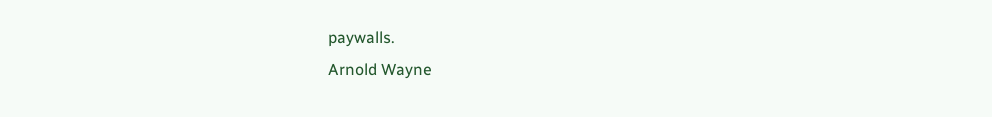paywalls.
Arnold Wayne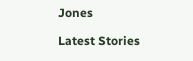Jones

Latest Stories